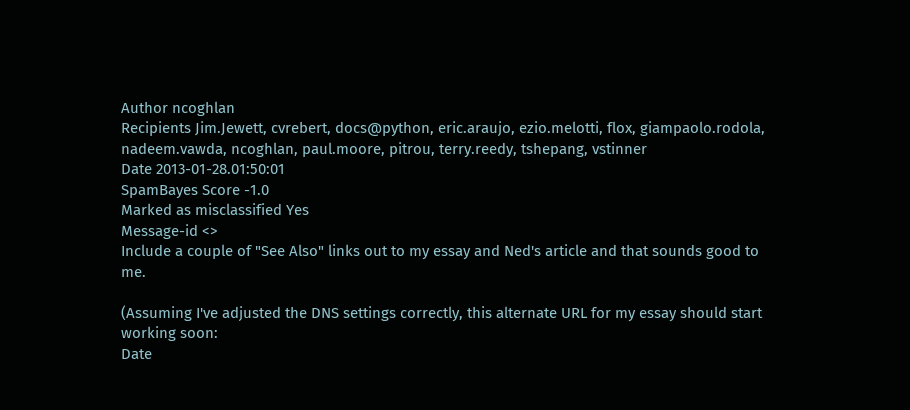Author ncoghlan
Recipients Jim.Jewett, cvrebert, docs@python, eric.araujo, ezio.melotti, flox, giampaolo.rodola, nadeem.vawda, ncoghlan, paul.moore, pitrou, terry.reedy, tshepang, vstinner
Date 2013-01-28.01:50:01
SpamBayes Score -1.0
Marked as misclassified Yes
Message-id <>
Include a couple of "See Also" links out to my essay and Ned's article and that sounds good to me.

(Assuming I've adjusted the DNS settings correctly, this alternate URL for my essay should start working soon:
Date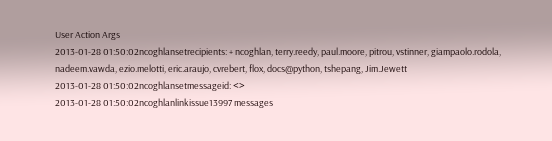User Action Args
2013-01-28 01:50:02ncoghlansetrecipients: + ncoghlan, terry.reedy, paul.moore, pitrou, vstinner, giampaolo.rodola, nadeem.vawda, ezio.melotti, eric.araujo, cvrebert, flox, docs@python, tshepang, Jim.Jewett
2013-01-28 01:50:02ncoghlansetmessageid: <>
2013-01-28 01:50:02ncoghlanlinkissue13997 messages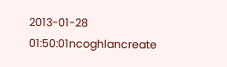2013-01-28 01:50:01ncoghlancreate